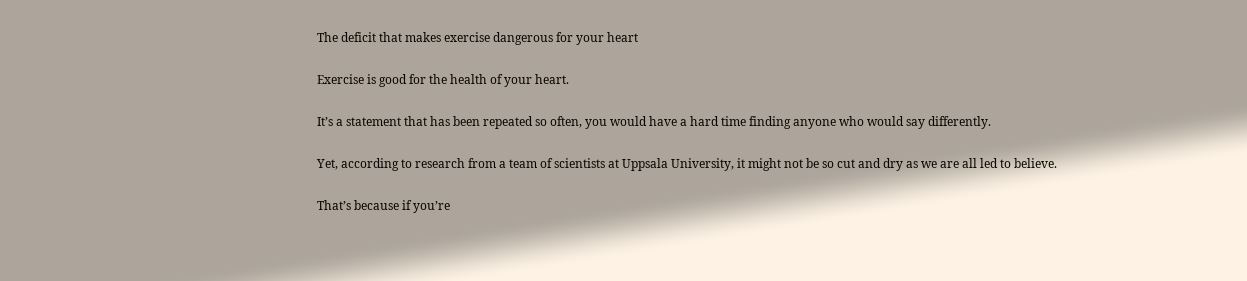The deficit that makes exercise dangerous for your heart

Exercise is good for the health of your heart.

It’s a statement that has been repeated so often, you would have a hard time finding anyone who would say differently.

Yet, according to research from a team of scientists at Uppsala University, it might not be so cut and dry as we are all led to believe.

That’s because if you’re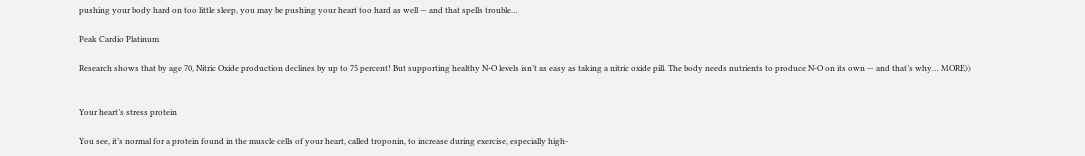pushing your body hard on too little sleep, you may be pushing your heart too hard as well — and that spells trouble…

Peak Cardio Platinum

Research shows that by age 70, Nitric Oxide production declines by up to 75 percent! But supporting healthy N-O levels isn’t as easy as taking a nitric oxide pill. The body needs nutrients to produce N-O on its own — and that’s why… MORE⟩⟩


Your heart’s stress protein

You see, it’s normal for a protein found in the muscle cells of your heart, called troponin, to increase during exercise, especially high-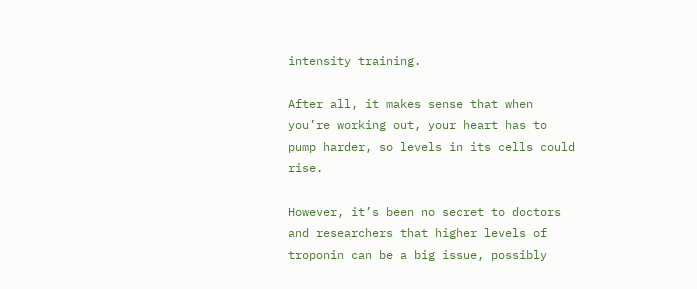intensity training.

After all, it makes sense that when you’re working out, your heart has to pump harder, so levels in its cells could rise.

However, it’s been no secret to doctors and researchers that higher levels of troponin can be a big issue, possibly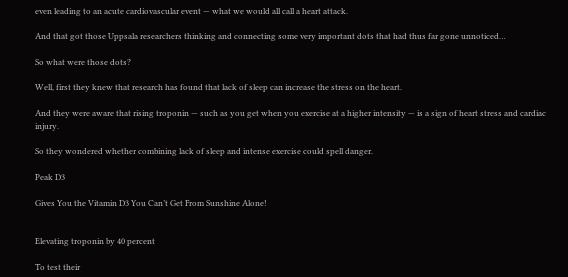even leading to an acute cardiovascular event — what we would all call a heart attack.

And that got those Uppsala researchers thinking and connecting some very important dots that had thus far gone unnoticed…

So what were those dots?

Well, first they knew that research has found that lack of sleep can increase the stress on the heart.

And they were aware that rising troponin — such as you get when you exercise at a higher intensity — is a sign of heart stress and cardiac injury.

So they wondered whether combining lack of sleep and intense exercise could spell danger.

Peak D3

Gives You the Vitamin D3 You Can’t Get From Sunshine Alone!


Elevating troponin by 40 percent

To test their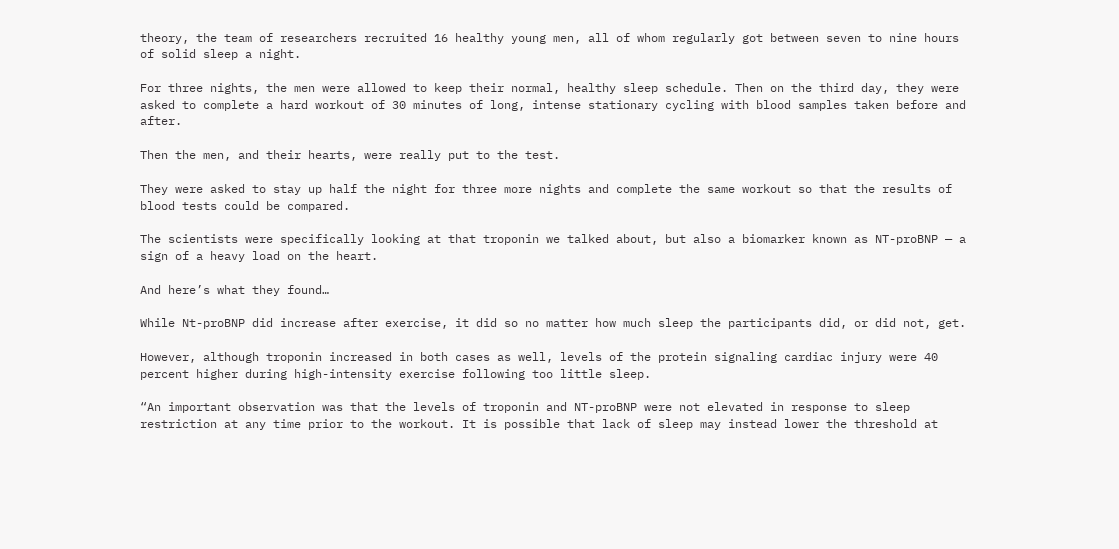theory, the team of researchers recruited 16 healthy young men, all of whom regularly got between seven to nine hours of solid sleep a night.

For three nights, the men were allowed to keep their normal, healthy sleep schedule. Then on the third day, they were asked to complete a hard workout of 30 minutes of long, intense stationary cycling with blood samples taken before and after.

Then the men, and their hearts, were really put to the test.

They were asked to stay up half the night for three more nights and complete the same workout so that the results of blood tests could be compared.

The scientists were specifically looking at that troponin we talked about, but also a biomarker known as NT-proBNP — a sign of a heavy load on the heart.

And here’s what they found…

While Nt-proBNP did increase after exercise, it did so no matter how much sleep the participants did, or did not, get.

However, although troponin increased in both cases as well, levels of the protein signaling cardiac injury were 40 percent higher during high-intensity exercise following too little sleep.

“An important observation was that the levels of troponin and NT-proBNP were not elevated in response to sleep restriction at any time prior to the workout. It is possible that lack of sleep may instead lower the threshold at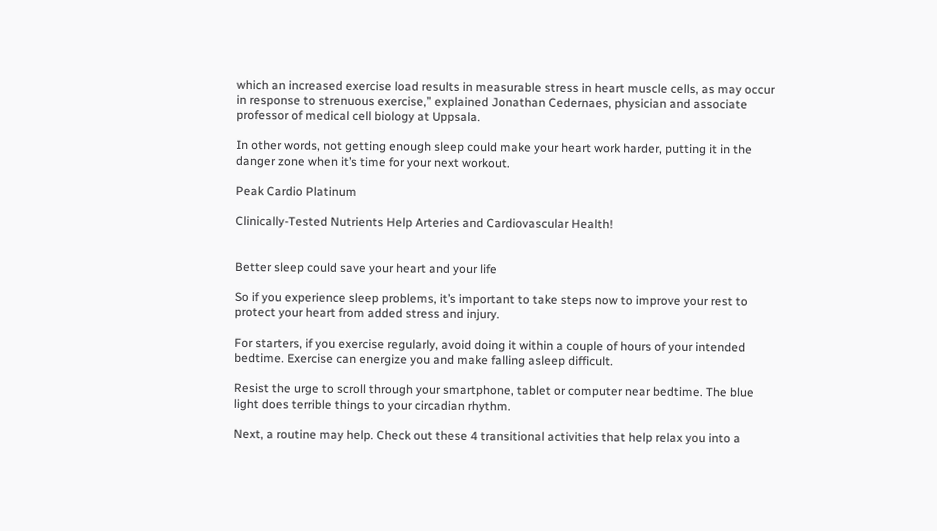which an increased exercise load results in measurable stress in heart muscle cells, as may occur in response to strenuous exercise,” explained Jonathan Cedernaes, physician and associate professor of medical cell biology at Uppsala.

In other words, not getting enough sleep could make your heart work harder, putting it in the danger zone when it’s time for your next workout.

Peak Cardio Platinum

Clinically-Tested Nutrients Help Arteries and Cardiovascular Health!


Better sleep could save your heart and your life

So if you experience sleep problems, it’s important to take steps now to improve your rest to protect your heart from added stress and injury.

For starters, if you exercise regularly, avoid doing it within a couple of hours of your intended bedtime. Exercise can energize you and make falling asleep difficult.

Resist the urge to scroll through your smartphone, tablet or computer near bedtime. The blue light does terrible things to your circadian rhythm.

Next, a routine may help. Check out these 4 transitional activities that help relax you into a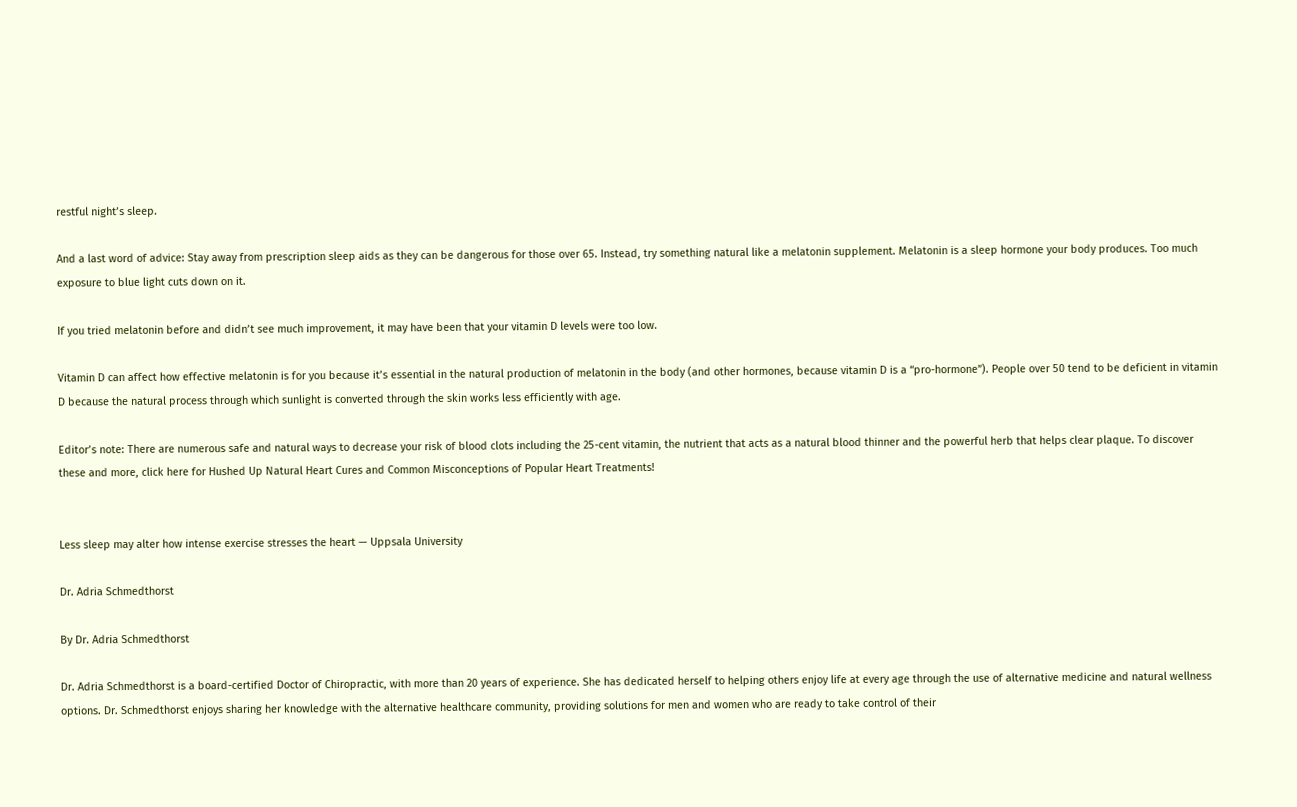restful night’s sleep.

And a last word of advice: Stay away from prescription sleep aids as they can be dangerous for those over 65. Instead, try something natural like a melatonin supplement. Melatonin is a sleep hormone your body produces. Too much exposure to blue light cuts down on it.

If you tried melatonin before and didn’t see much improvement, it may have been that your vitamin D levels were too low.

Vitamin D can affect how effective melatonin is for you because it’s essential in the natural production of melatonin in the body (and other hormones, because vitamin D is a “pro-hormone”). People over 50 tend to be deficient in vitamin D because the natural process through which sunlight is converted through the skin works less efficiently with age.

Editor’s note: There are numerous safe and natural ways to decrease your risk of blood clots including the 25-cent vitamin, the nutrient that acts as a natural blood thinner and the powerful herb that helps clear plaque. To discover these and more, click here for Hushed Up Natural Heart Cures and Common Misconceptions of Popular Heart Treatments!


Less sleep may alter how intense exercise stresses the heart — Uppsala University

Dr. Adria Schmedthorst

By Dr. Adria Schmedthorst

Dr. Adria Schmedthorst is a board-certified Doctor of Chiropractic, with more than 20 years of experience. She has dedicated herself to helping others enjoy life at every age through the use of alternative medicine and natural wellness options. Dr. Schmedthorst enjoys sharing her knowledge with the alternative healthcare community, providing solutions for men and women who are ready to take control of their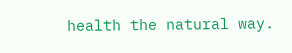health the natural way.